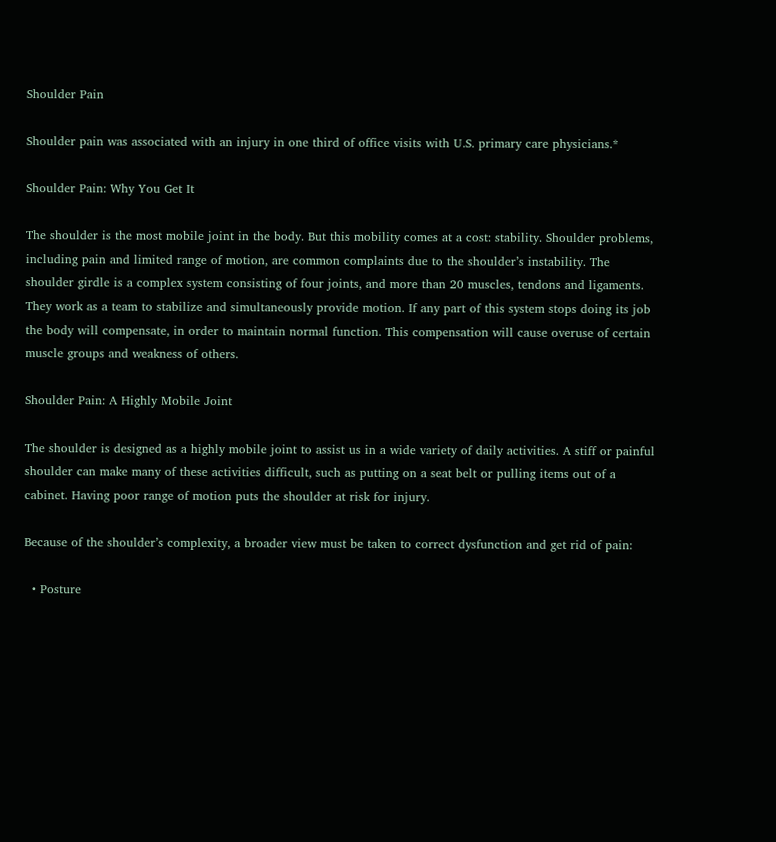Shoulder Pain

Shoulder pain was associated with an injury in one third of office visits with U.S. primary care physicians.*

Shoulder Pain: Why You Get It

The shoulder is the most mobile joint in the body. But this mobility comes at a cost: stability. Shoulder problems, including pain and limited range of motion, are common complaints due to the shoulder’s instability. The shoulder girdle is a complex system consisting of four joints, and more than 20 muscles, tendons and ligaments. They work as a team to stabilize and simultaneously provide motion. If any part of this system stops doing its job the body will compensate, in order to maintain normal function. This compensation will cause overuse of certain muscle groups and weakness of others.

Shoulder Pain: A Highly Mobile Joint

The shoulder is designed as a highly mobile joint to assist us in a wide variety of daily activities. A stiff or painful shoulder can make many of these activities difficult, such as putting on a seat belt or pulling items out of a cabinet. Having poor range of motion puts the shoulder at risk for injury.

Because of the shoulder’s complexity, a broader view must be taken to correct dysfunction and get rid of pain:

  • Posture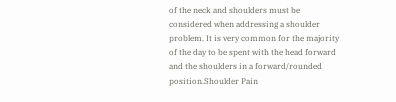of the neck and shoulders must be considered when addressing a shoulder problem. It is very common for the majority of the day to be spent with the head forward and the shoulders in a forward/rounded position.Shoulder Pain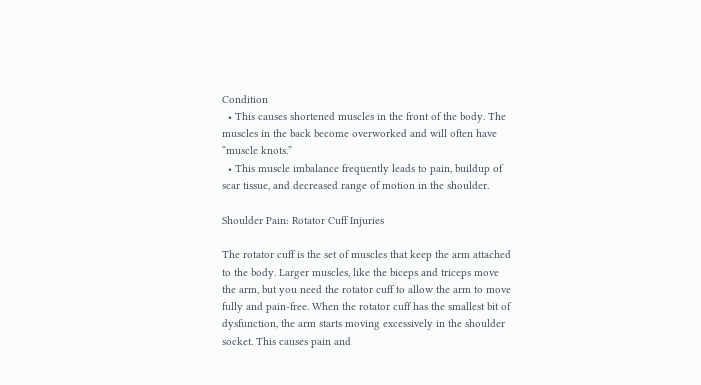Condition
  • This causes shortened muscles in the front of the body. The muscles in the back become overworked and will often have “muscle knots.”
  • This muscle imbalance frequently leads to pain, buildup of scar tissue, and decreased range of motion in the shoulder.

Shoulder Pain: Rotator Cuff Injuries

The rotator cuff is the set of muscles that keep the arm attached to the body. Larger muscles, like the biceps and triceps move the arm, but you need the rotator cuff to allow the arm to move fully and pain-free. When the rotator cuff has the smallest bit of dysfunction, the arm starts moving excessively in the shoulder socket. This causes pain and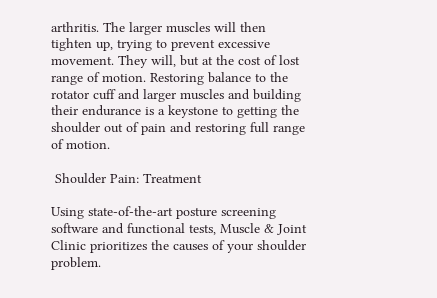arthritis. The larger muscles will then tighten up, trying to prevent excessive movement. They will, but at the cost of lost range of motion. Restoring balance to the rotator cuff and larger muscles and building their endurance is a keystone to getting the shoulder out of pain and restoring full range of motion.

 Shoulder Pain: Treatment

Using state-of-the-art posture screening software and functional tests, Muscle & Joint Clinic prioritizes the causes of your shoulder problem.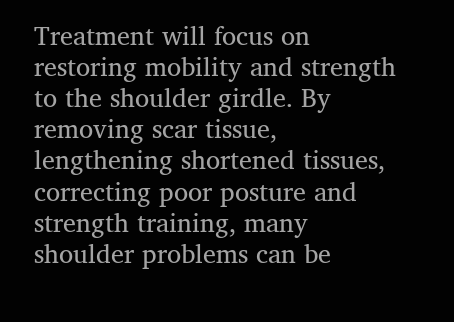Treatment will focus on restoring mobility and strength to the shoulder girdle. By removing scar tissue, lengthening shortened tissues, correcting poor posture and strength training, many shoulder problems can be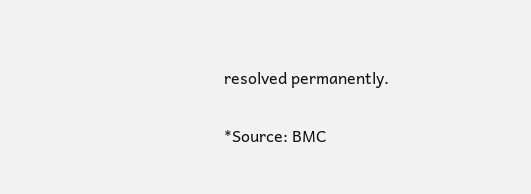resolved permanently.

*Source: BMC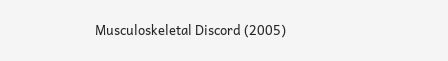Musculoskeletal Discord (2005)